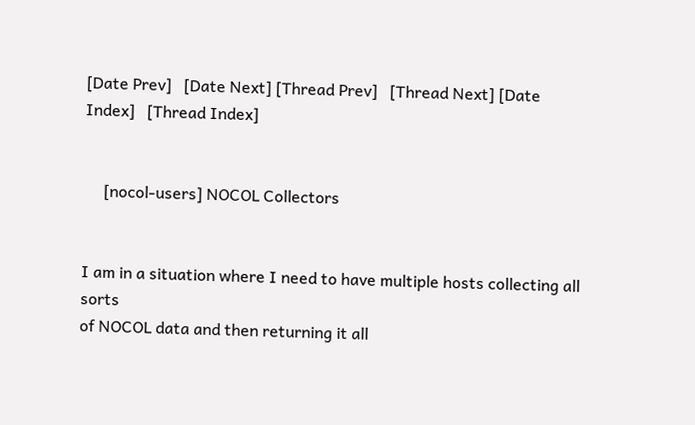[Date Prev]   [Date Next] [Thread Prev]   [Thread Next] [Date Index]   [Thread Index]


     [nocol-users] NOCOL Collectors


I am in a situation where I need to have multiple hosts collecting all sorts
of NOCOL data and then returning it all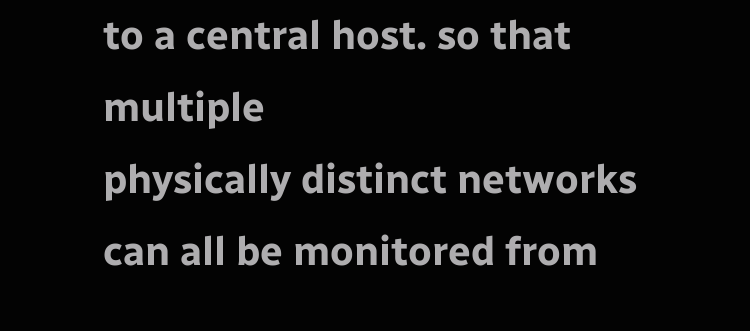to a central host. so that multiple
physically distinct networks can all be monitored from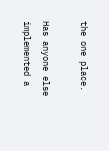the one place.

Has anyone else implemented a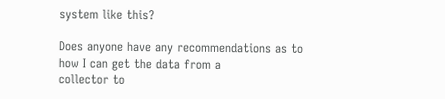system like this?

Does anyone have any recommendations as to how I can get the data from a
collector to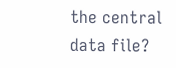the central data file?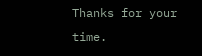Thanks for your time.